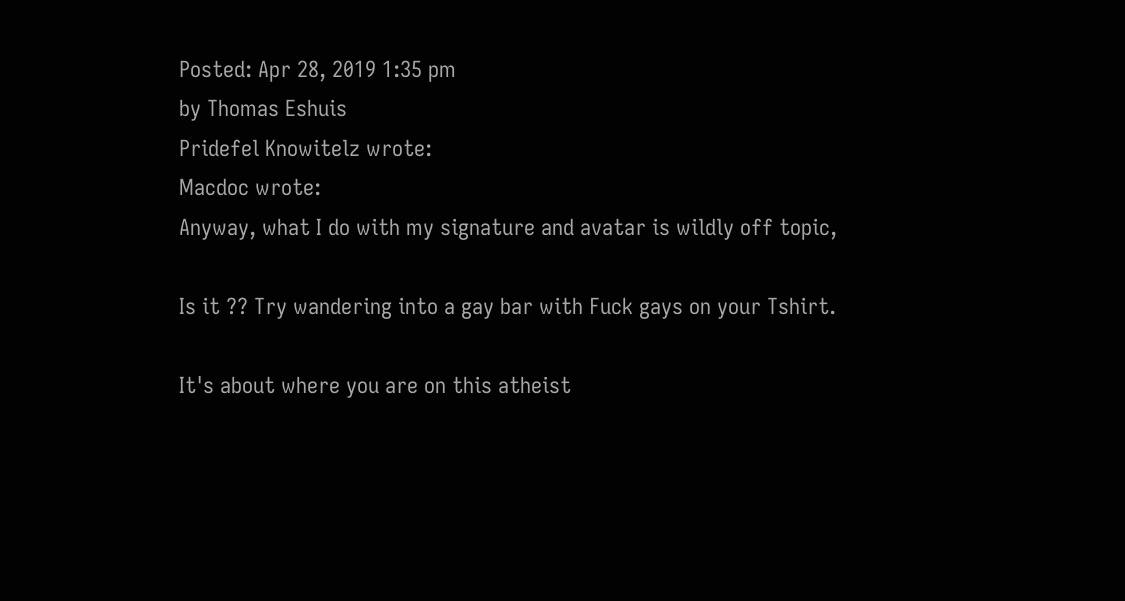Posted: Apr 28, 2019 1:35 pm
by Thomas Eshuis
Pridefel Knowitelz wrote:
Macdoc wrote:
Anyway, what I do with my signature and avatar is wildly off topic,

Is it ?? Try wandering into a gay bar with Fuck gays on your Tshirt.

It's about where you are on this atheist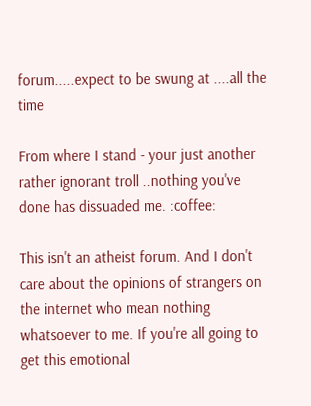forum.....expect to be swung at ....all the time

From where I stand - your just another rather ignorant troll ..nothing you've done has dissuaded me. :coffee:

This isn't an atheist forum. And I don't care about the opinions of strangers on the internet who mean nothing whatsoever to me. If you're all going to get this emotional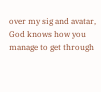over my sig and avatar, God knows how you manage to get through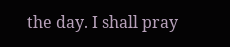the day. I shall pray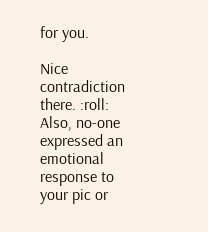for you.

Nice contradiction there. :roll:
Also, no-one expressed an emotional response to your pic or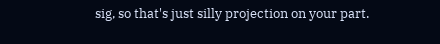sig, so that's just silly projection on your part.